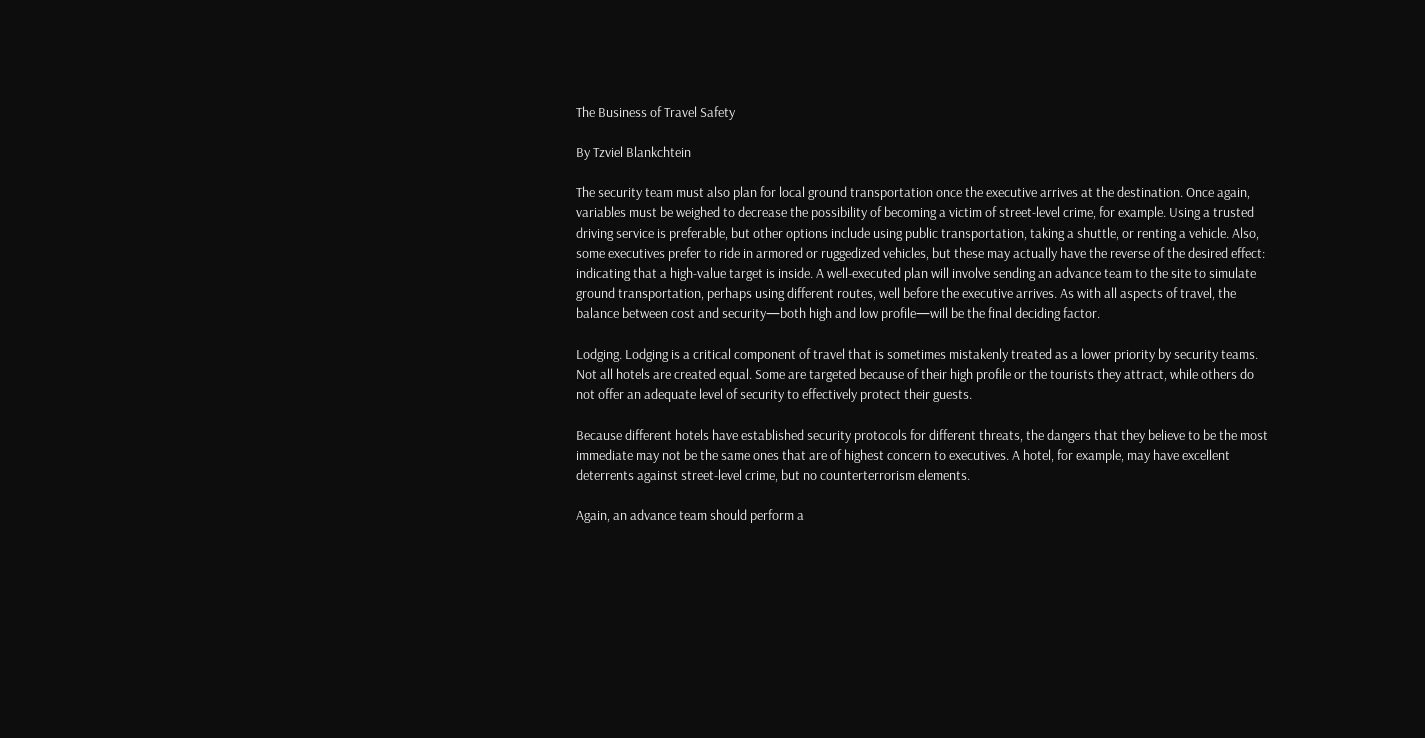The Business of Travel Safety

By Tzviel Blankchtein

The security team must also plan for local ground transportation once the executive arrives at the destination. Once again, variables must be weighed to decrease the possibility of becoming a victim of street-level crime, for example. Using a trusted driving service is preferable, but other options include using public transportation, taking a shuttle, or renting a vehicle. Also, some executives prefer to ride in armored or ruggedized vehicles, but these may actually have the reverse of the desired effect: indicating that a high-value target is inside. A well-executed plan will involve sending an advance team to the site to simulate ground transportation, perhaps using different routes, well before the executive arrives. As with all aspects of travel, the balance between cost and security—both high and low profile—will be the final deciding factor.

Lodging. Lodging is a critical component of travel that is sometimes mistakenly treated as a lower priority by security teams. Not all hotels are created equal. Some are targeted because of their high profile or the tourists they attract, while others do not offer an adequate level of security to effectively protect their guests.

Because different hotels have established security protocols for different threats, the dangers that they believe to be the most immediate may not be the same ones that are of highest concern to executives. A hotel, for example, may have excellent deterrents against street-level crime, but no counterterrorism elements.

Again, an advance team should perform a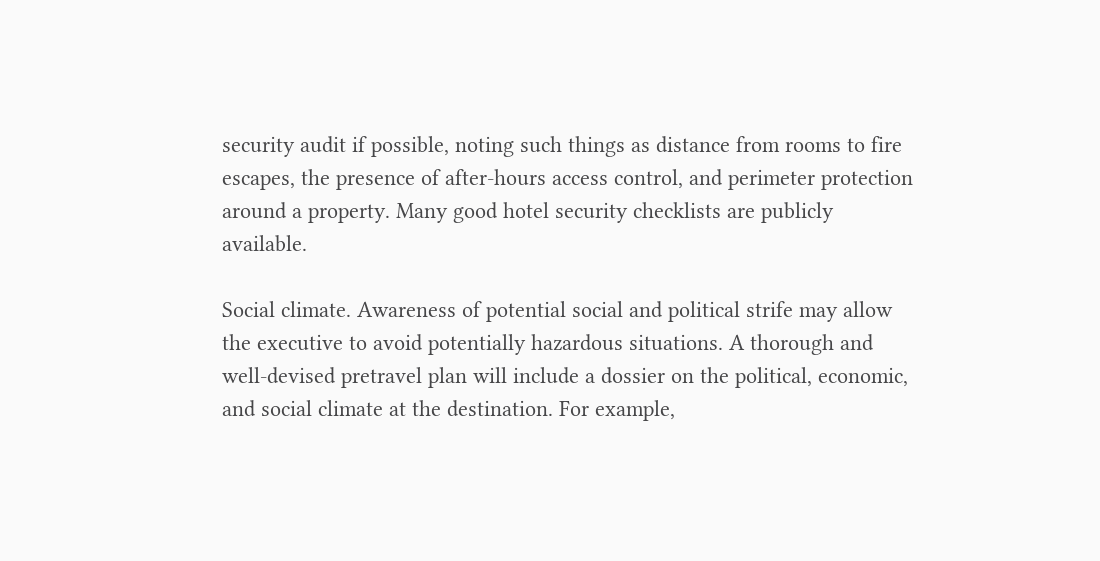security audit if possible, noting such things as distance from rooms to fire escapes, the presence of after-hours access control, and perimeter protection around a property. Many good hotel security checklists are publicly available.

Social climate. Awareness of potential social and political strife may allow the executive to avoid potentially hazardous situations. A thorough and well-devised pretravel plan will include a dossier on the political, economic, and social climate at the destination. For example,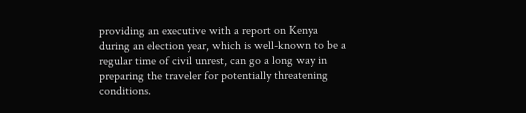providing an executive with a report on Kenya during an election year, which is well-known to be a regular time of civil unrest, can go a long way in preparing the traveler for potentially threatening conditions.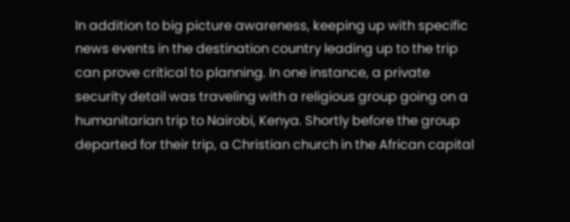In addition to big picture awareness, keeping up with specific news events in the destination country leading up to the trip can prove critical to planning. In one instance, a private security detail was traveling with a religious group going on a humanitarian trip to Nairobi, Kenya. Shortly before the group departed for their trip, a Christian church in the African capital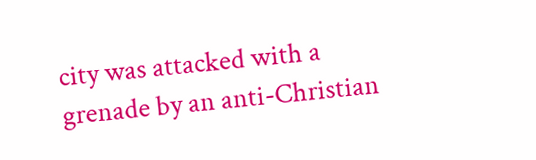city was attacked with a grenade by an anti-Christian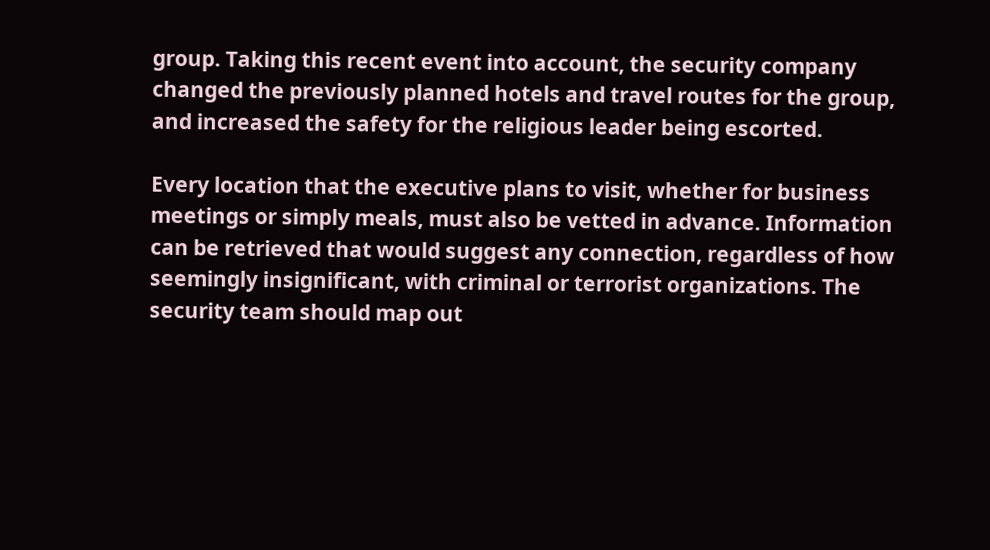group. Taking this recent event into account, the security company changed the previously planned hotels and travel routes for the group, and increased the safety for the religious leader being escorted.

Every location that the executive plans to visit, whether for business meetings or simply meals, must also be vetted in advance. Information can be retrieved that would suggest any connection, regardless of how seemingly insignificant, with criminal or terrorist organizations. The security team should map out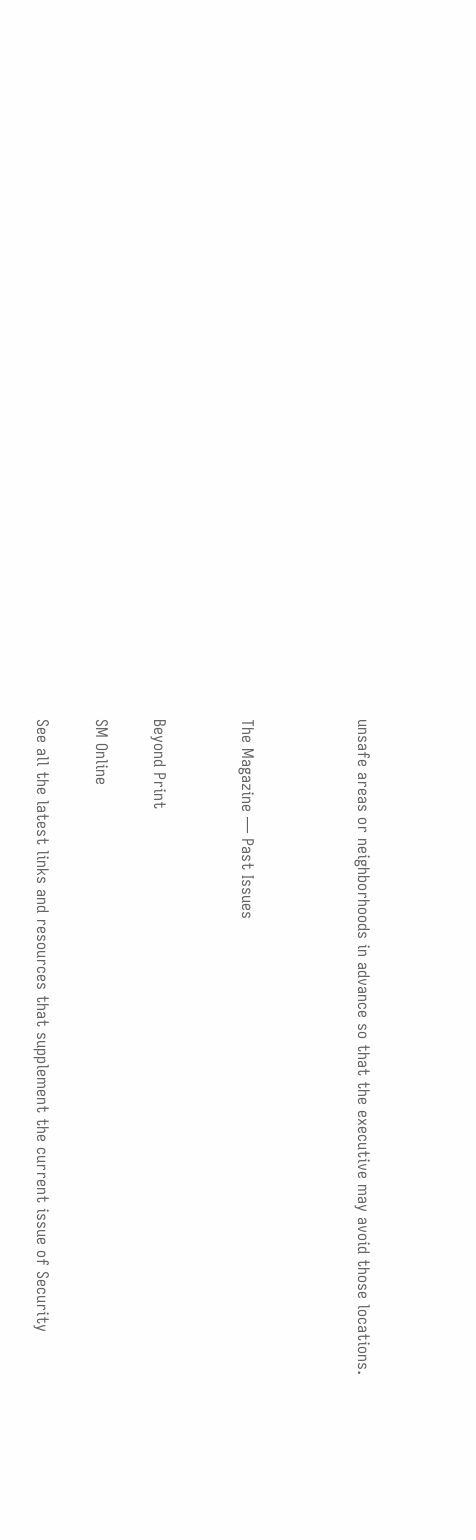unsafe areas or neighborhoods in advance so that the executive may avoid those locations.



The Magazine — Past Issues


Beyond Print

SM Online

See all the latest links and resources that supplement the current issue of Security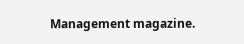Management magazine.